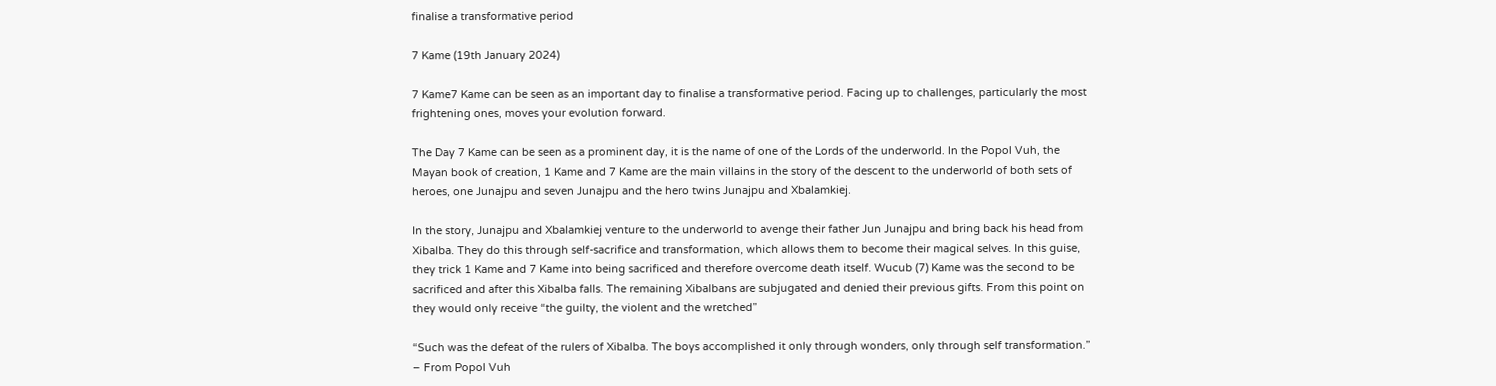finalise a transformative period

7 Kame (19th January 2024)

7 Kame7 Kame can be seen as an important day to finalise a transformative period. Facing up to challenges, particularly the most frightening ones, moves your evolution forward.

The Day 7 Kame can be seen as a prominent day, it is the name of one of the Lords of the underworld. In the Popol Vuh, the Mayan book of creation, 1 Kame and 7 Kame are the main villains in the story of the descent to the underworld of both sets of heroes, one Junajpu and seven Junajpu and the hero twins Junajpu and Xbalamkiej.

In the story, Junajpu and Xbalamkiej venture to the underworld to avenge their father Jun Junajpu and bring back his head from Xibalba. They do this through self-sacrifice and transformation, which allows them to become their magical selves. In this guise, they trick 1 Kame and 7 Kame into being sacrificed and therefore overcome death itself. Wucub (7) Kame was the second to be sacrificed and after this Xibalba falls. The remaining Xibalbans are subjugated and denied their previous gifts. From this point on they would only receive “the guilty, the violent and the wretched”

“Such was the defeat of the rulers of Xibalba. The boys accomplished it only through wonders, only through self transformation.” – From Popol Vuh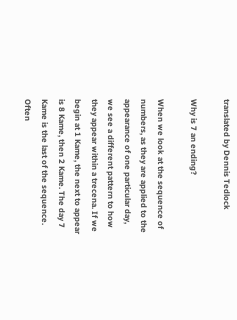translated by Dennis Tedlock

Why is 7 an ending?

When we look at the sequence of numbers, as they are applied to the appearance of one particular day, we see a different pattern to how they appear within a trecena. If we begin at 1 Kame, the next to appear is 8 Kame, then 2 Kame. The day 7 Kame is the last of the sequence. Often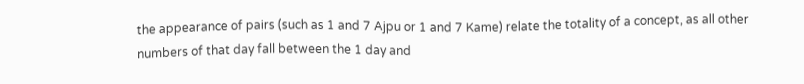the appearance of pairs (such as 1 and 7 Ajpu or 1 and 7 Kame) relate the totality of a concept, as all other numbers of that day fall between the 1 day and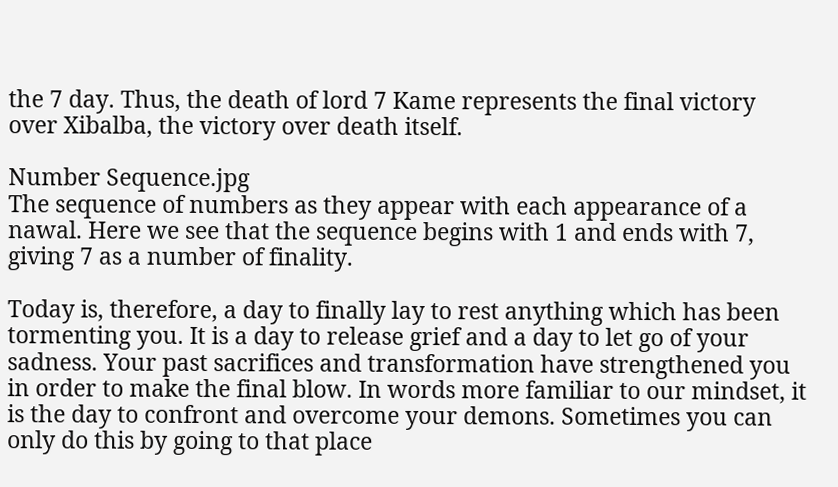the 7 day. Thus, the death of lord 7 Kame represents the final victory over Xibalba, the victory over death itself.

Number Sequence.jpg
The sequence of numbers as they appear with each appearance of a nawal. Here we see that the sequence begins with 1 and ends with 7, giving 7 as a number of finality.

Today is, therefore, a day to finally lay to rest anything which has been tormenting you. It is a day to release grief and a day to let go of your sadness. Your past sacrifices and transformation have strengthened you in order to make the final blow. In words more familiar to our mindset, it is the day to confront and overcome your demons. Sometimes you can only do this by going to that place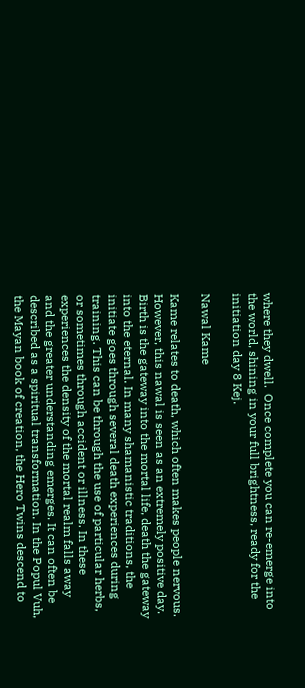where they dwell.  Once complete you can re-emerge into the world, shining in your full brightness, ready for the initiation day 8 Kej.

Nawal Kame

Kame relates to death, which often makes people nervous. However, this nawal is seen as an extremely positive day. Birth is the gateway into the mortal life, death the gateway into the eternal. In many shamanistic traditions, the initiate goes through several death experiences during training. This can be through the use of particular herbs, or sometimes through accident or illness. In these experiences the density of the mortal realm falls away and the greater understanding emerges. It can often be described as a spiritual transformation. In the Popul Vuh, the Mayan book of creation, the Hero Twins descend to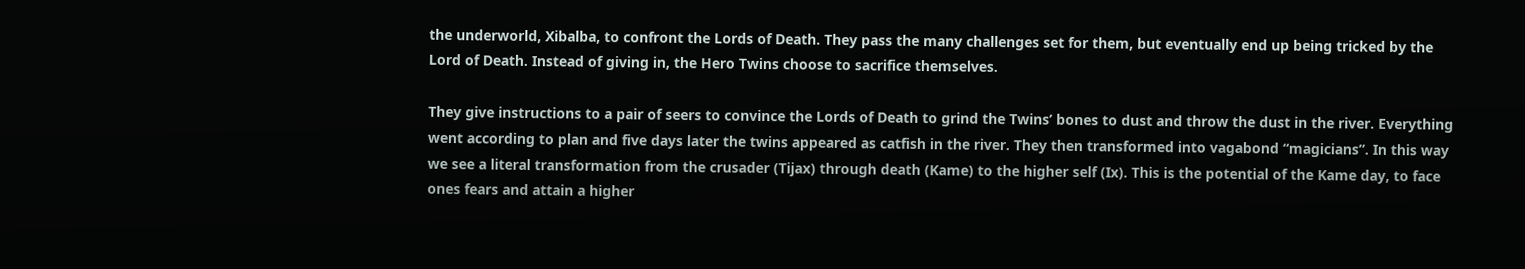the underworld, Xibalba, to confront the Lords of Death. They pass the many challenges set for them, but eventually end up being tricked by the Lord of Death. Instead of giving in, the Hero Twins choose to sacrifice themselves.

They give instructions to a pair of seers to convince the Lords of Death to grind the Twins’ bones to dust and throw the dust in the river. Everything went according to plan and five days later the twins appeared as catfish in the river. They then transformed into vagabond “magicians”. In this way we see a literal transformation from the crusader (Tijax) through death (Kame) to the higher self (Ix). This is the potential of the Kame day, to face ones fears and attain a higher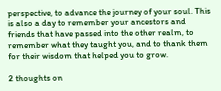perspective, to advance the journey of your soul. This is also a day to remember your ancestors and friends that have passed into the other realm, to remember what they taught you, and to thank them for their wisdom that helped you to grow.

2 thoughts on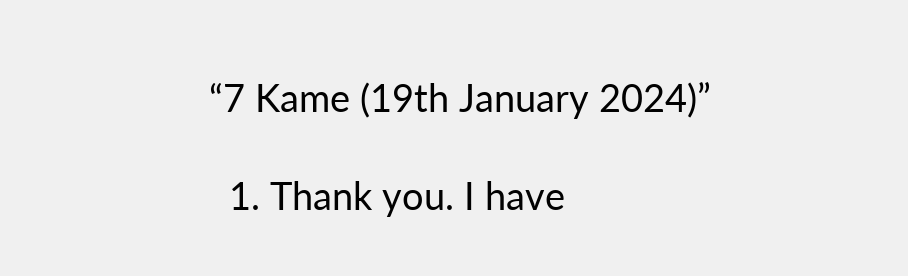“7 Kame (19th January 2024)”

  1. Thank you. I have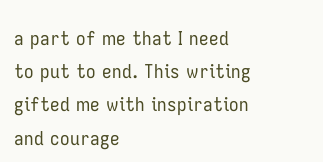a part of me that I need to put to end. This writing gifted me with inspiration and courage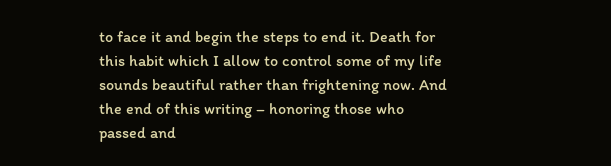to face it and begin the steps to end it. Death for this habit which I allow to control some of my life sounds beautiful rather than frightening now. And the end of this writing – honoring those who passed and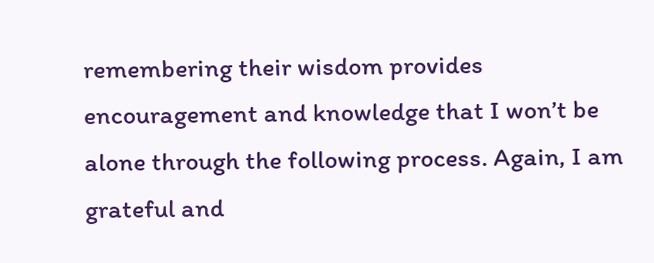remembering their wisdom provides encouragement and knowledge that I won’t be alone through the following process. Again, I am grateful and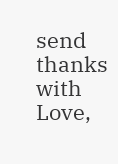send thanks with Love,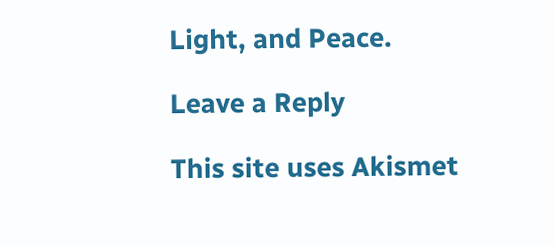Light, and Peace.

Leave a Reply

This site uses Akismet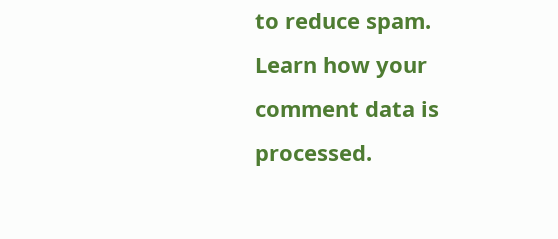to reduce spam. Learn how your comment data is processed.